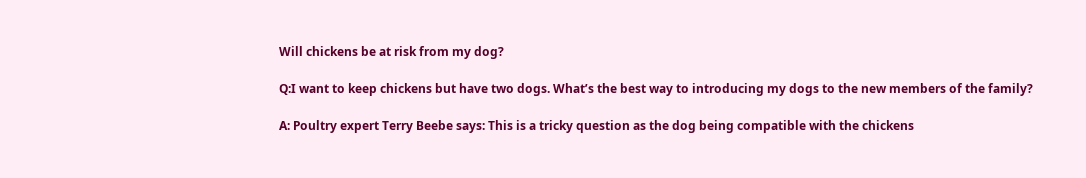Will chickens be at risk from my dog?

Q:I want to keep chickens but have two dogs. What’s the best way to introducing my dogs to the new members of the family?

A: Poultry expert Terry Beebe says: This is a tricky question as the dog being compatible with the chickens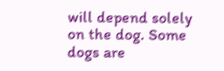will depend solely on the dog. Some dogs are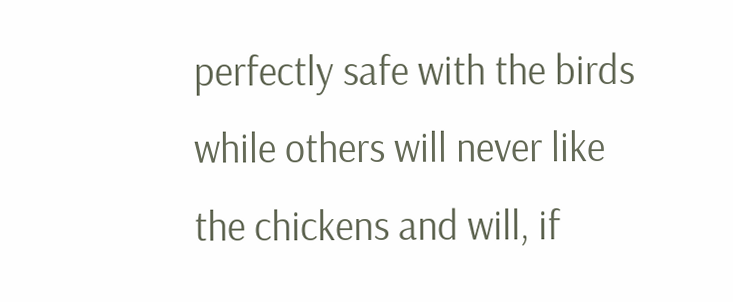perfectly safe with the birds while others will never like the chickens and will, if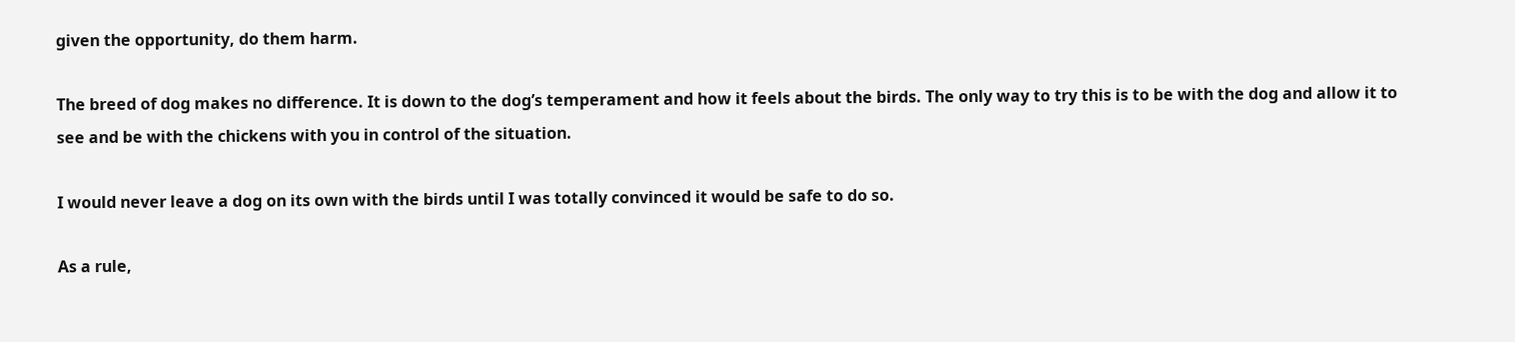given the opportunity, do them harm.

The breed of dog makes no difference. It is down to the dog’s temperament and how it feels about the birds. The only way to try this is to be with the dog and allow it to see and be with the chickens with you in control of the situation.

I would never leave a dog on its own with the birds until I was totally convinced it would be safe to do so.

As a rule,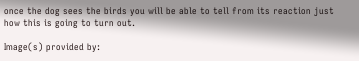once the dog sees the birds you will be able to tell from its reaction just how this is going to turn out.

Image(s) provided by: